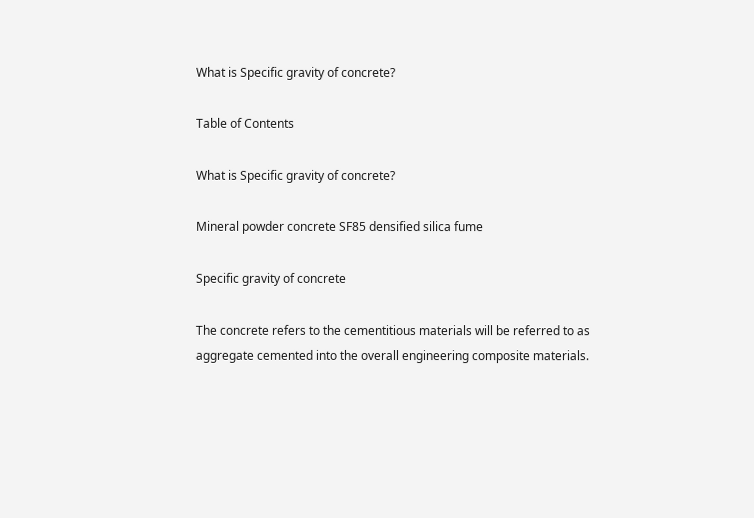What is Specific gravity of concrete?

Table of Contents

What is Specific gravity of concrete?

Mineral powder concrete SF85 densified silica fume

Specific gravity of concrete

The concrete refers to the cementitious materials will be referred to as aggregate cemented into the overall engineering composite materials.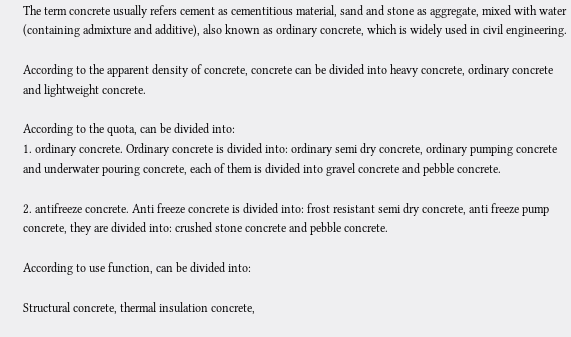The term concrete usually refers cement as cementitious material, sand and stone as aggregate, mixed with water (containing admixture and additive), also known as ordinary concrete, which is widely used in civil engineering.

According to the apparent density of concrete, concrete can be divided into heavy concrete, ordinary concrete and lightweight concrete.

According to the quota, can be divided into:
1. ordinary concrete. Ordinary concrete is divided into: ordinary semi dry concrete, ordinary pumping concrete and underwater pouring concrete, each of them is divided into gravel concrete and pebble concrete.

2. antifreeze concrete. Anti freeze concrete is divided into: frost resistant semi dry concrete, anti freeze pump concrete, they are divided into: crushed stone concrete and pebble concrete.

According to use function, can be divided into:

Structural concrete, thermal insulation concrete,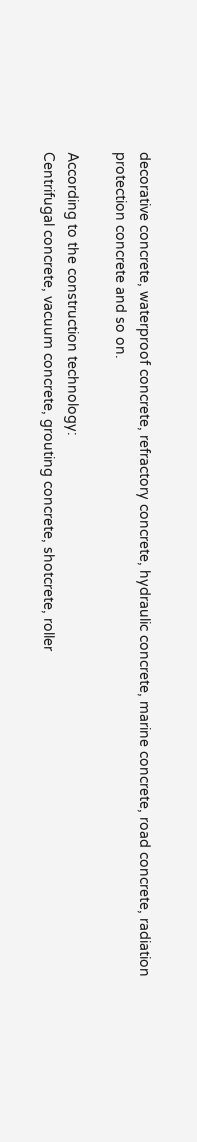decorative concrete, waterproof concrete, refractory concrete, hydraulic concrete, marine concrete, road concrete, radiation protection concrete and so on.

According to the construction technology:
Centrifugal concrete, vacuum concrete, grouting concrete, shotcrete, roller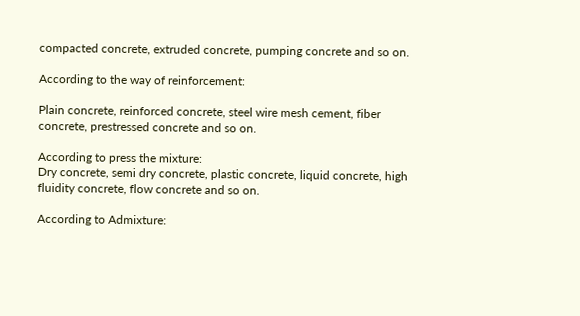compacted concrete, extruded concrete, pumping concrete and so on.

According to the way of reinforcement:

Plain concrete, reinforced concrete, steel wire mesh cement, fiber concrete, prestressed concrete and so on.

According to press the mixture:
Dry concrete, semi dry concrete, plastic concrete, liquid concrete, high fluidity concrete, flow concrete and so on.

According to Admixture: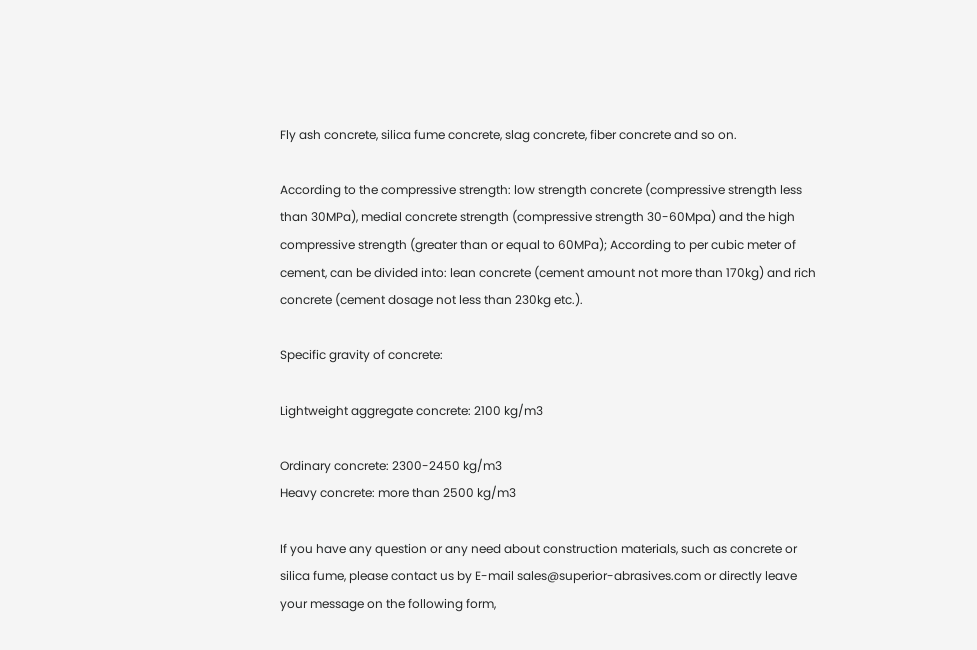Fly ash concrete, silica fume concrete, slag concrete, fiber concrete and so on.

According to the compressive strength: low strength concrete (compressive strength less than 30MPa), medial concrete strength (compressive strength 30-60Mpa) and the high compressive strength (greater than or equal to 60MPa); According to per cubic meter of cement, can be divided into: lean concrete (cement amount not more than 170kg) and rich concrete (cement dosage not less than 230kg etc.).

Specific gravity of concrete:

Lightweight aggregate concrete: 2100 kg/m3

Ordinary concrete: 2300-2450 kg/m3
Heavy concrete: more than 2500 kg/m3

If you have any question or any need about construction materials, such as concrete or silica fume, please contact us by E-mail sales@superior-abrasives.com or directly leave your message on the following form,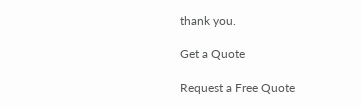thank you.

Get a Quote

Request a Free Quote